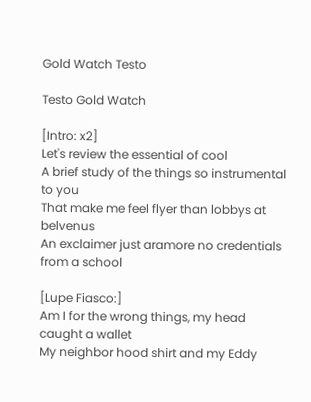Gold Watch Testo

Testo Gold Watch

[Intro: x2]
Let's review the essential of cool
A brief study of the things so instrumental to you
That make me feel flyer than lobbys at belvenus
An exclaimer just aramore no credentials from a school

[Lupe Fiasco:]
Am I for the wrong things, my head caught a wallet
My neighbor hood shirt and my Eddy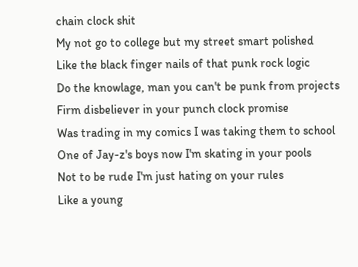chain clock shit
My not go to college but my street smart polished
Like the black finger nails of that punk rock logic
Do the knowlage, man you can't be punk from projects
Firm disbeliever in your punch clock promise
Was trading in my comics I was taking them to school
One of Jay-z's boys now I'm skating in your pools
Not to be rude I'm just hating on your rules
Like a young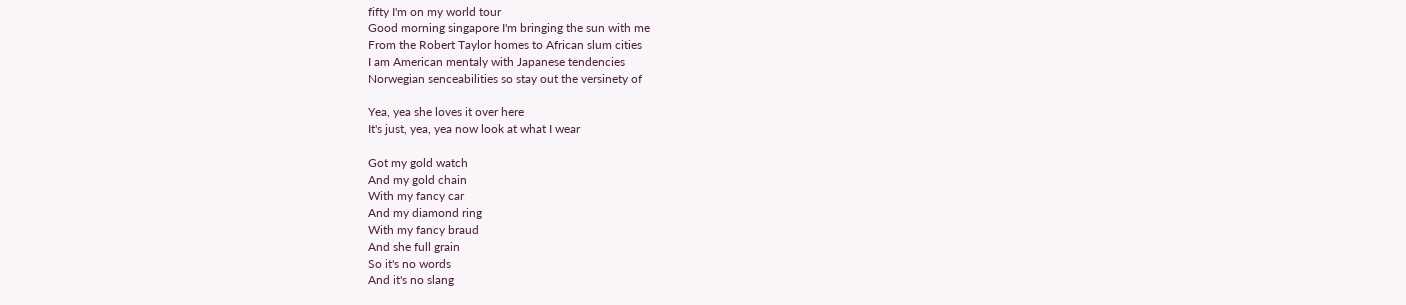fifty I'm on my world tour
Good morning singapore I'm bringing the sun with me
From the Robert Taylor homes to African slum cities
I am American mentaly with Japanese tendencies
Norwegian senceabilities so stay out the versinety of

Yea, yea she loves it over here
It's just, yea, yea now look at what I wear

Got my gold watch
And my gold chain
With my fancy car
And my diamond ring
With my fancy braud
And she full grain
So it's no words
And it's no slang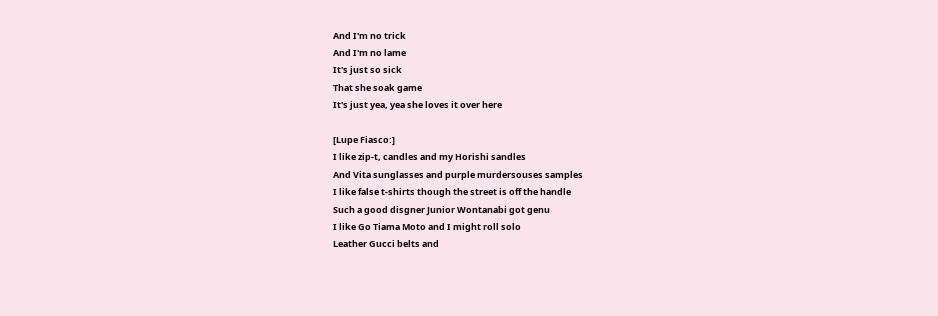And I'm no trick
And I'm no lame
It's just so sick
That she soak game
It's just yea, yea she loves it over here

[Lupe Fiasco:]
I like zip-t, candles and my Horishi sandles
And Vita sunglasses and purple murdersouses samples
I like false t-shirts though the street is off the handle
Such a good disgner Junior Wontanabi got genu
I like Go Tiama Moto and I might roll solo
Leather Gucci belts and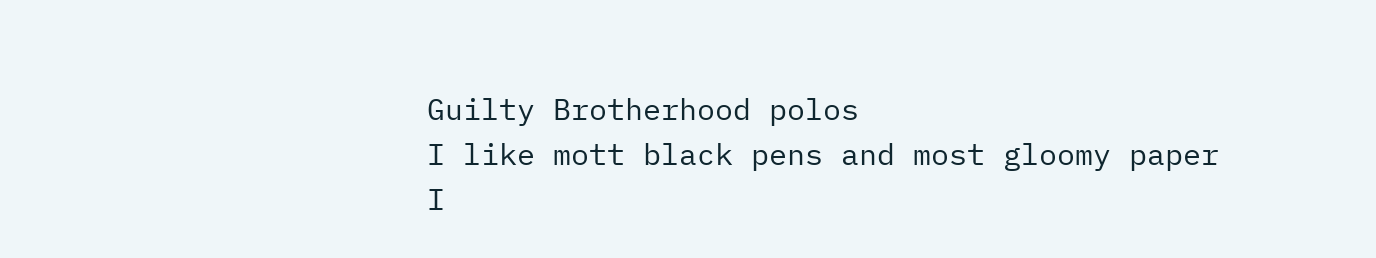Guilty Brotherhood polos
I like mott black pens and most gloomy paper
I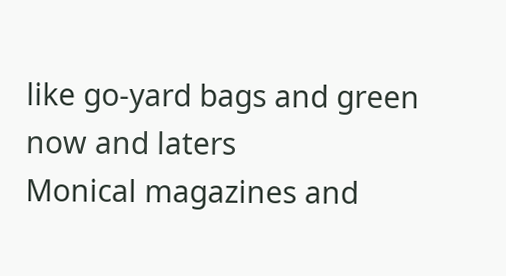like go-yard bags and green now and laters
Monical magazines and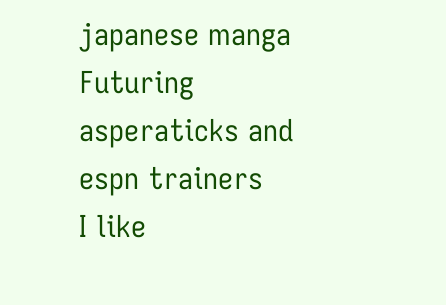japanese manga
Futuring asperaticks and espn trainers
I like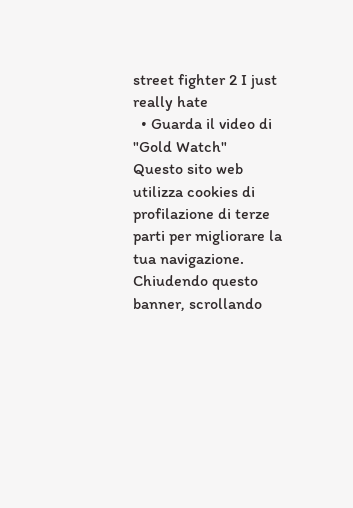street fighter 2 I just really hate
  • Guarda il video di "Gold Watch"
Questo sito web utilizza cookies di profilazione di terze parti per migliorare la tua navigazione. Chiudendo questo banner, scrollando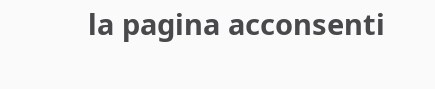la pagina acconsenti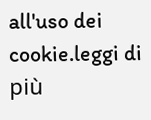all'uso dei cookie.leggi di più